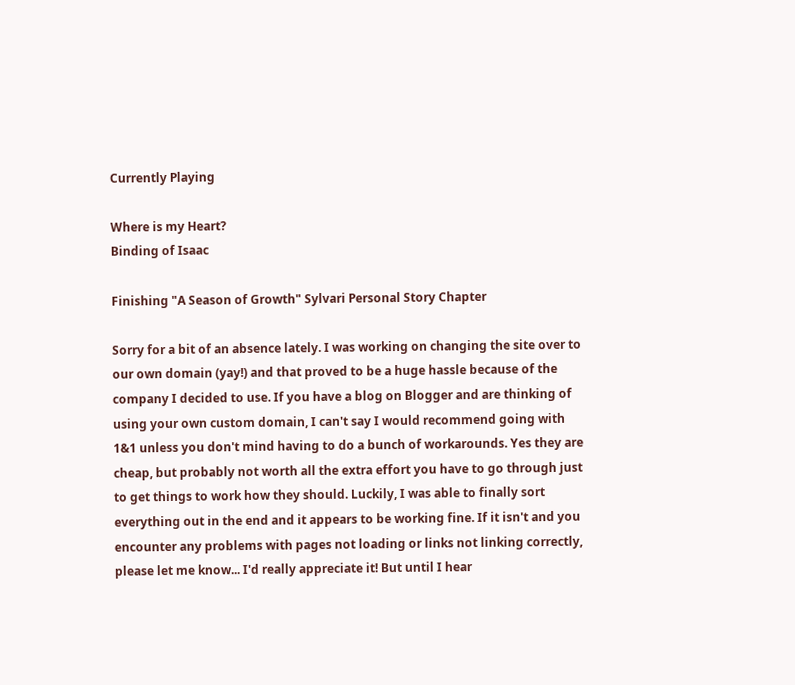Currently Playing

Where is my Heart?
Binding of Isaac

Finishing "A Season of Growth" Sylvari Personal Story Chapter

Sorry for a bit of an absence lately. I was working on changing the site over to our own domain (yay!) and that proved to be a huge hassle because of the company I decided to use. If you have a blog on Blogger and are thinking of using your own custom domain, I can't say I would recommend going with 1&1 unless you don't mind having to do a bunch of workarounds. Yes they are cheap, but probably not worth all the extra effort you have to go through just to get things to work how they should. Luckily, I was able to finally sort everything out in the end and it appears to be working fine. If it isn't and you encounter any problems with pages not loading or links not linking correctly, please let me know... I'd really appreciate it! But until I hear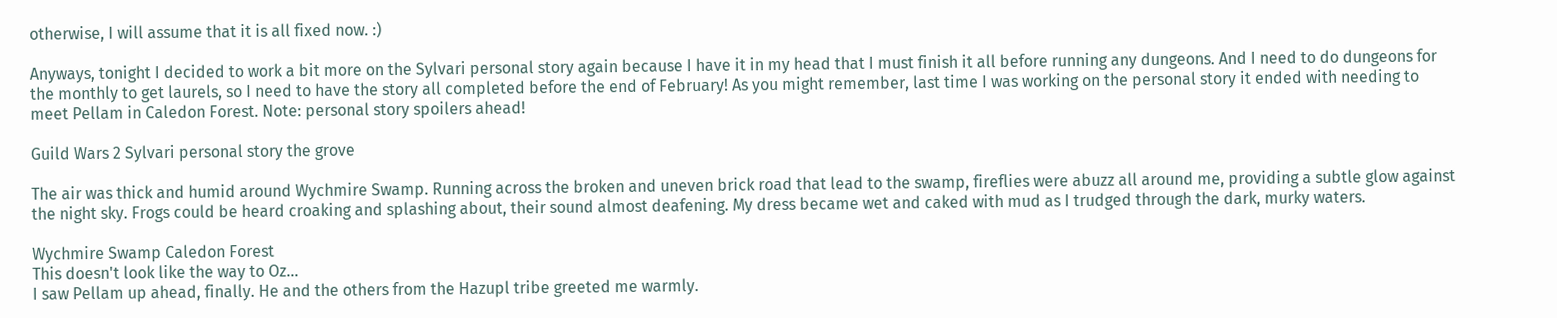otherwise, I will assume that it is all fixed now. :)

Anyways, tonight I decided to work a bit more on the Sylvari personal story again because I have it in my head that I must finish it all before running any dungeons. And I need to do dungeons for the monthly to get laurels, so I need to have the story all completed before the end of February! As you might remember, last time I was working on the personal story it ended with needing to meet Pellam in Caledon Forest. Note: personal story spoilers ahead!

Guild Wars 2 Sylvari personal story the grove

The air was thick and humid around Wychmire Swamp. Running across the broken and uneven brick road that lead to the swamp, fireflies were abuzz all around me, providing a subtle glow against the night sky. Frogs could be heard croaking and splashing about, their sound almost deafening. My dress became wet and caked with mud as I trudged through the dark, murky waters.

Wychmire Swamp Caledon Forest
This doesn't look like the way to Oz...
I saw Pellam up ahead, finally. He and the others from the Hazupl tribe greeted me warmly.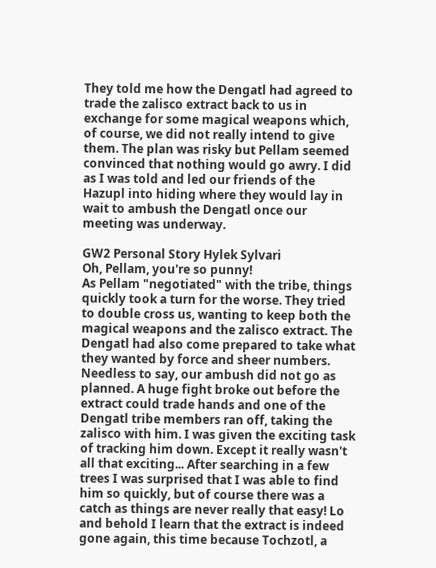They told me how the Dengatl had agreed to trade the zalisco extract back to us in exchange for some magical weapons which, of course, we did not really intend to give them. The plan was risky but Pellam seemed convinced that nothing would go awry. I did as I was told and led our friends of the Hazupl into hiding where they would lay in wait to ambush the Dengatl once our meeting was underway.

GW2 Personal Story Hylek Sylvari
Oh, Pellam, you're so punny!
As Pellam "negotiated" with the tribe, things quickly took a turn for the worse. They tried to double cross us, wanting to keep both the magical weapons and the zalisco extract. The Dengatl had also come prepared to take what they wanted by force and sheer numbers. Needless to say, our ambush did not go as planned. A huge fight broke out before the extract could trade hands and one of the Dengatl tribe members ran off, taking the zalisco with him. I was given the exciting task of tracking him down. Except it really wasn't all that exciting... After searching in a few trees I was surprised that I was able to find him so quickly, but of course there was a catch as things are never really that easy! Lo and behold I learn that the extract is indeed gone again, this time because Tochzotl, a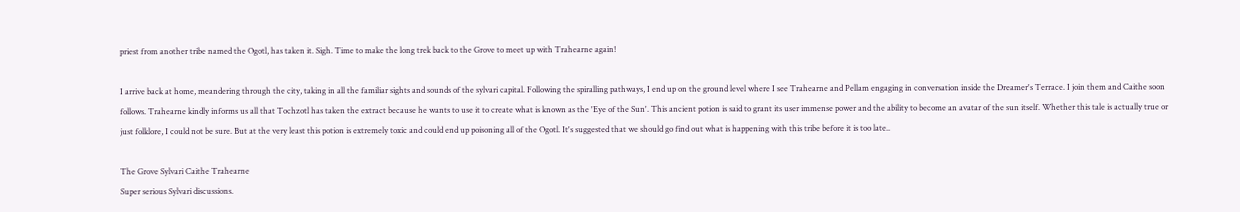priest from another tribe named the Ogotl, has taken it. Sigh. Time to make the long trek back to the Grove to meet up with Trahearne again!

I arrive back at home, meandering through the city, taking in all the familiar sights and sounds of the sylvari capital. Following the spiralling pathways, I end up on the ground level where I see Trahearne and Pellam engaging in conversation inside the Dreamer's Terrace. I join them and Caithe soon follows. Trahearne kindly informs us all that Tochzotl has taken the extract because he wants to use it to create what is known as the 'Eye of the Sun'. This ancient potion is said to grant its user immense power and the ability to become an avatar of the sun itself. Whether this tale is actually true or just folklore, I could not be sure. But at the very least this potion is extremely toxic and could end up poisoning all of the Ogotl. It's suggested that we should go find out what is happening with this tribe before it is too late..

The Grove Sylvari Caithe Trahearne
Super serious Sylvari discussions.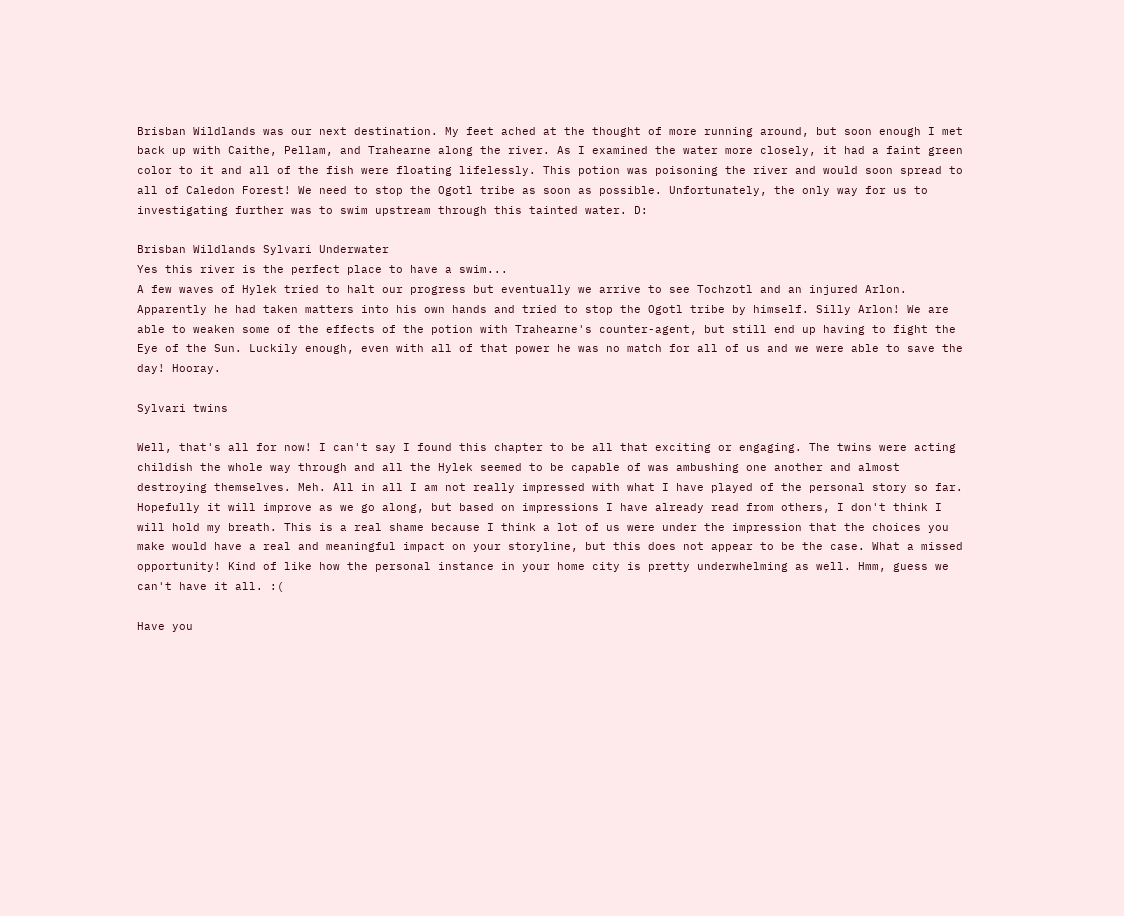Brisban Wildlands was our next destination. My feet ached at the thought of more running around, but soon enough I met back up with Caithe, Pellam, and Trahearne along the river. As I examined the water more closely, it had a faint green color to it and all of the fish were floating lifelessly. This potion was poisoning the river and would soon spread to all of Caledon Forest! We need to stop the Ogotl tribe as soon as possible. Unfortunately, the only way for us to investigating further was to swim upstream through this tainted water. D:

Brisban Wildlands Sylvari Underwater
Yes this river is the perfect place to have a swim...
A few waves of Hylek tried to halt our progress but eventually we arrive to see Tochzotl and an injured Arlon. Apparently he had taken matters into his own hands and tried to stop the Ogotl tribe by himself. Silly Arlon! We are able to weaken some of the effects of the potion with Trahearne's counter-agent, but still end up having to fight the Eye of the Sun. Luckily enough, even with all of that power he was no match for all of us and we were able to save the day! Hooray.

Sylvari twins

Well, that's all for now! I can't say I found this chapter to be all that exciting or engaging. The twins were acting childish the whole way through and all the Hylek seemed to be capable of was ambushing one another and almost destroying themselves. Meh. All in all I am not really impressed with what I have played of the personal story so far. Hopefully it will improve as we go along, but based on impressions I have already read from others, I don't think I will hold my breath. This is a real shame because I think a lot of us were under the impression that the choices you make would have a real and meaningful impact on your storyline, but this does not appear to be the case. What a missed opportunity! Kind of like how the personal instance in your home city is pretty underwhelming as well. Hmm, guess we can't have it all. :(

Have you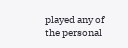played any of the personal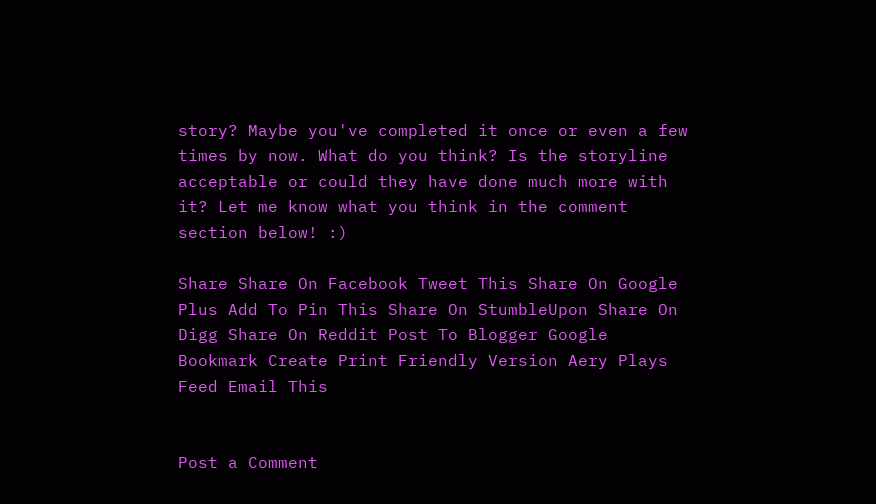story? Maybe you've completed it once or even a few times by now. What do you think? Is the storyline acceptable or could they have done much more with it? Let me know what you think in the comment section below! :)

Share Share On Facebook Tweet This Share On Google Plus Add To Pin This Share On StumbleUpon Share On Digg Share On Reddit Post To Blogger Google Bookmark Create Print Friendly Version Aery Plays Feed Email This


Post a Comment